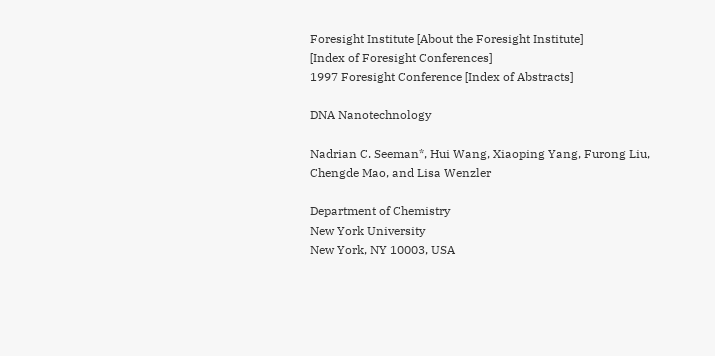Foresight Institute [About the Foresight Institute]
[Index of Foresight Conferences]
1997 Foresight Conference [Index of Abstracts]

DNA Nanotechnology

Nadrian C. Seeman*, Hui Wang, Xiaoping Yang, Furong Liu, Chengde Mao, and Lisa Wenzler

Department of Chemistry
New York University
New York, NY 10003, USA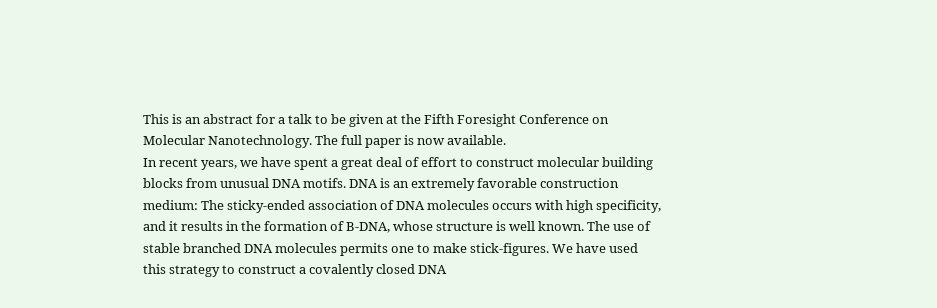This is an abstract for a talk to be given at the Fifth Foresight Conference on Molecular Nanotechnology. The full paper is now available.
In recent years, we have spent a great deal of effort to construct molecular building blocks from unusual DNA motifs. DNA is an extremely favorable construction medium: The sticky-ended association of DNA molecules occurs with high specificity, and it results in the formation of B-DNA, whose structure is well known. The use of stable branched DNA molecules permits one to make stick-figures. We have used this strategy to construct a covalently closed DNA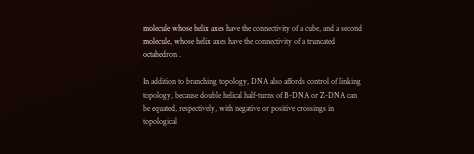molecule whose helix axes have the connectivity of a cube, and a second molecule, whose helix axes have the connectivity of a truncated octahedron .

In addition to branching topology, DNA also affords control of linking topology, because double helical half-turns of B-DNA or Z-DNA can be equated, respectively, with negative or positive crossings in topological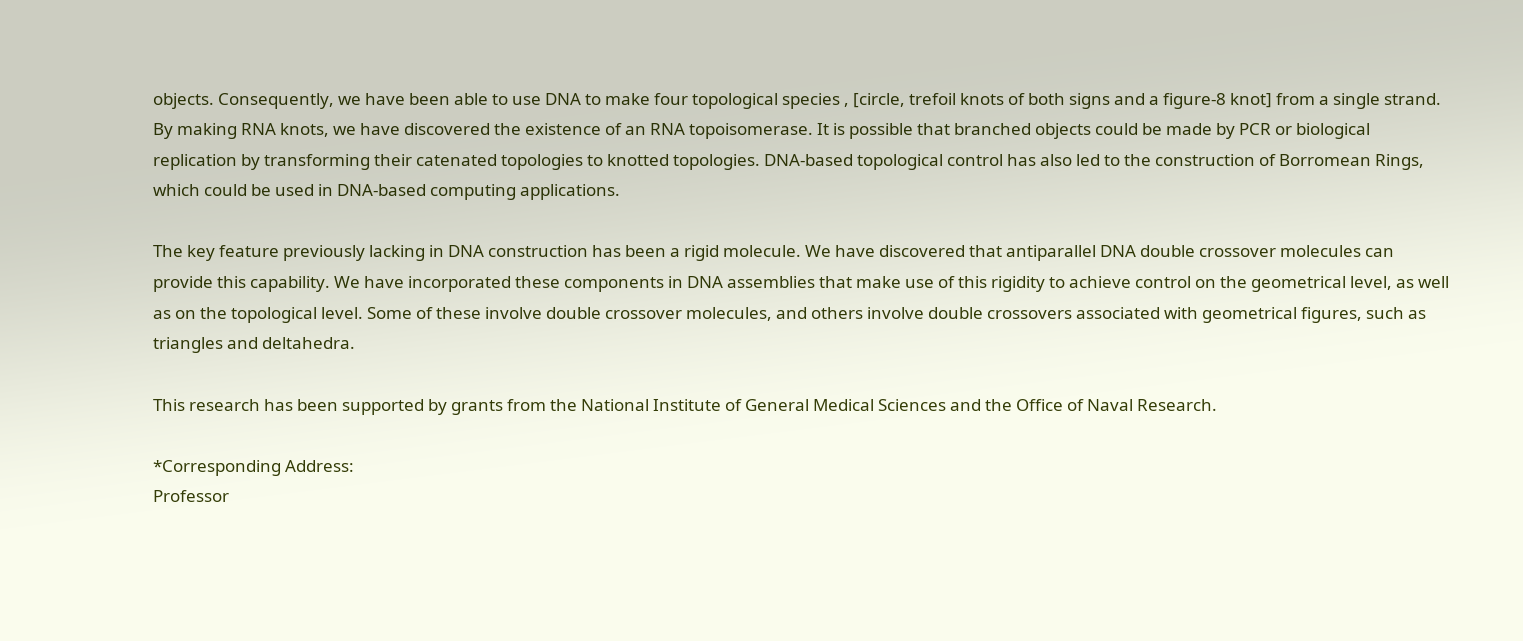objects. Consequently, we have been able to use DNA to make four topological species , [circle, trefoil knots of both signs and a figure-8 knot] from a single strand. By making RNA knots, we have discovered the existence of an RNA topoisomerase. It is possible that branched objects could be made by PCR or biological replication by transforming their catenated topologies to knotted topologies. DNA-based topological control has also led to the construction of Borromean Rings, which could be used in DNA-based computing applications.

The key feature previously lacking in DNA construction has been a rigid molecule. We have discovered that antiparallel DNA double crossover molecules can provide this capability. We have incorporated these components in DNA assemblies that make use of this rigidity to achieve control on the geometrical level, as well as on the topological level. Some of these involve double crossover molecules, and others involve double crossovers associated with geometrical figures, such as triangles and deltahedra.

This research has been supported by grants from the National Institute of General Medical Sciences and the Office of Naval Research.

*Corresponding Address:
Professor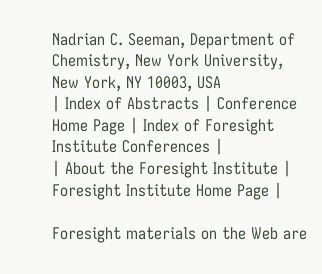Nadrian C. Seeman, Department of Chemistry, New York University, New York, NY 10003, USA
| Index of Abstracts | Conference Home Page | Index of Foresight Institute Conferences |
| About the Foresight Institute | Foresight Institute Home Page |

Foresight materials on the Web are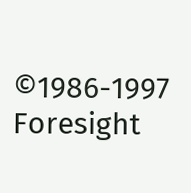©1986-1997 Foresight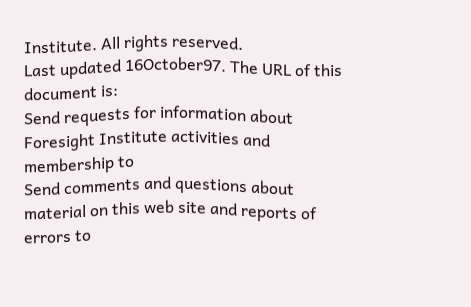Institute. All rights reserved.
Last updated 16October97. The URL of this document is:
Send requests for information about Foresight Institute activities and membership to
Send comments and questions about material on this web site and reports of errors to